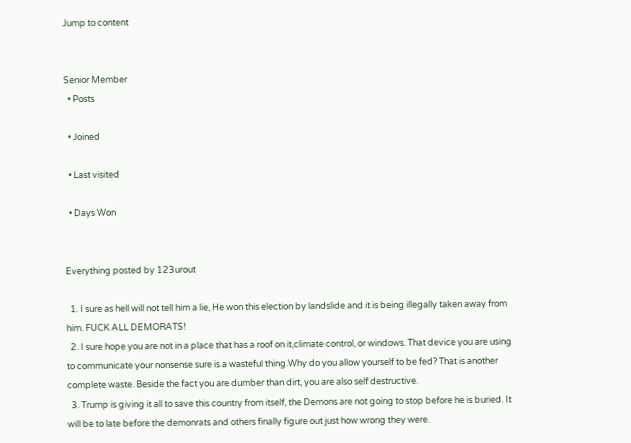Jump to content


Senior Member
  • Posts

  • Joined

  • Last visited

  • Days Won


Everything posted by 123urout

  1. I sure as hell will not tell him a lie, He won this election by landslide and it is being illegally taken away from him. FUCK ALL DEMORATS!
  2. I sure hope you are not in a place that has a roof on it,climate control, or windows. That device you are using to communicate your nonsense sure is a wasteful thing.Why do you allow yourself to be fed? That is another complete waste. Beside the fact you are dumber than dirt, you are also self destructive.
  3. Trump is giving it all to save this country from itself, the Demons are not going to stop before he is buried. It will be to late before the demonrats and others finally figure out just how wrong they were.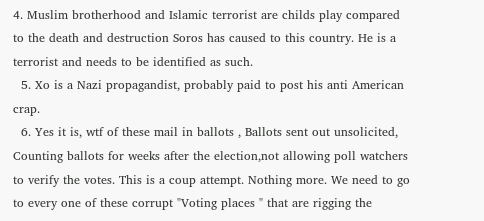4. Muslim brotherhood and Islamic terrorist are childs play compared to the death and destruction Soros has caused to this country. He is a terrorist and needs to be identified as such.
  5. Xo is a Nazi propagandist, probably paid to post his anti American crap.
  6. Yes it is, wtf of these mail in ballots , Ballots sent out unsolicited, Counting ballots for weeks after the election,not allowing poll watchers to verify the votes. This is a coup attempt. Nothing more. We need to go to every one of these corrupt "Voting places " that are rigging the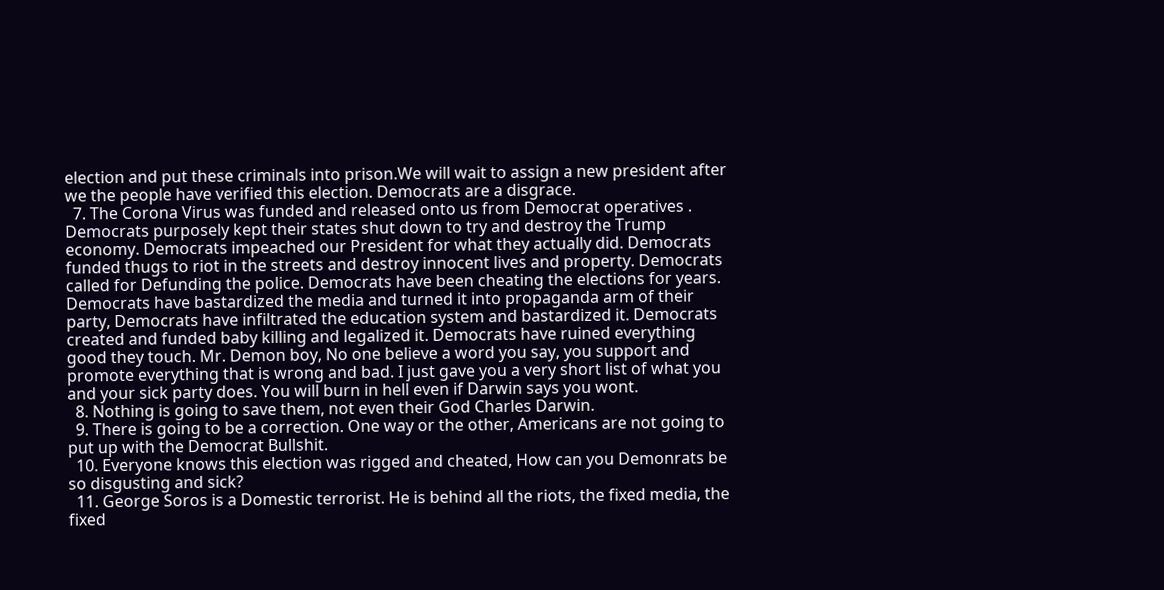election and put these criminals into prison.We will wait to assign a new president after we the people have verified this election. Democrats are a disgrace.
  7. The Corona Virus was funded and released onto us from Democrat operatives . Democrats purposely kept their states shut down to try and destroy the Trump economy. Democrats impeached our President for what they actually did. Democrats funded thugs to riot in the streets and destroy innocent lives and property. Democrats called for Defunding the police. Democrats have been cheating the elections for years. Democrats have bastardized the media and turned it into propaganda arm of their party, Democrats have infiltrated the education system and bastardized it. Democrats created and funded baby killing and legalized it. Democrats have ruined everything good they touch. Mr. Demon boy, No one believe a word you say, you support and promote everything that is wrong and bad. I just gave you a very short list of what you and your sick party does. You will burn in hell even if Darwin says you wont.
  8. Nothing is going to save them, not even their God Charles Darwin.
  9. There is going to be a correction. One way or the other, Americans are not going to put up with the Democrat Bullshit.
  10. Everyone knows this election was rigged and cheated, How can you Demonrats be so disgusting and sick?
  11. George Soros is a Domestic terrorist. He is behind all the riots, the fixed media, the fixed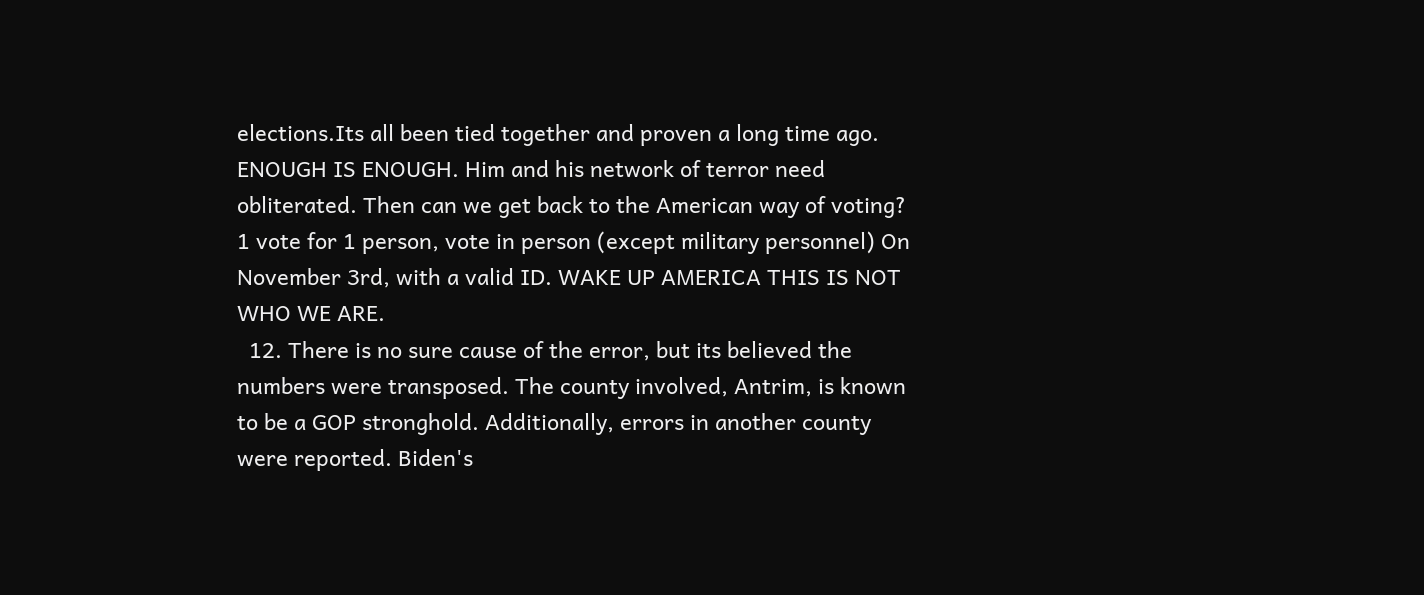elections.Its all been tied together and proven a long time ago. ENOUGH IS ENOUGH. Him and his network of terror need obliterated. Then can we get back to the American way of voting? 1 vote for 1 person, vote in person (except military personnel) On November 3rd, with a valid ID. WAKE UP AMERICA THIS IS NOT WHO WE ARE.
  12. There is no sure cause of the error, but its believed the numbers were transposed. The county involved, Antrim, is known to be a GOP stronghold. Additionally, errors in another county were reported. Biden's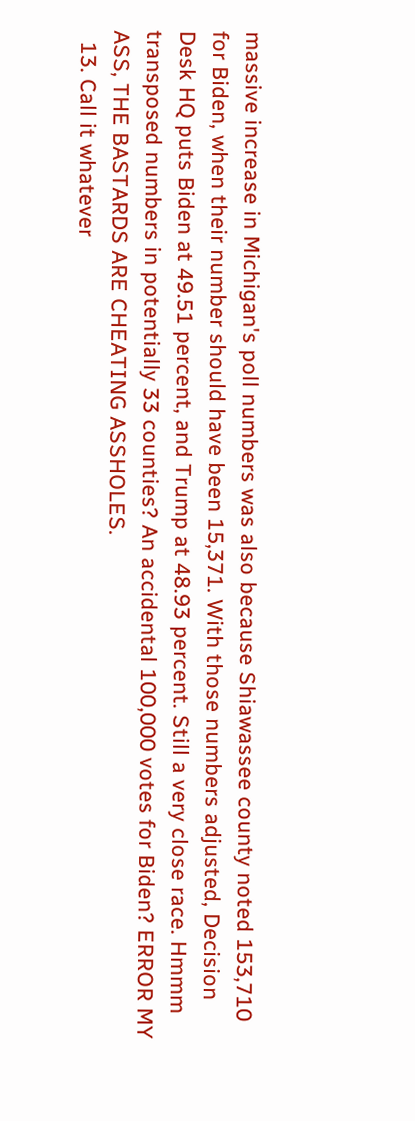massive increase in Michigan's poll numbers was also because Shiawassee county noted 153,710 for Biden, when their number should have been 15,371. With those numbers adjusted, Decision Desk HQ puts Biden at 49.51 percent, and Trump at 48.93 percent. Still a very close race. Hmmm transposed numbers in potentially 33 counties? An accidental 100,000 votes for Biden? ERROR MY ASS, THE BASTARDS ARE CHEATING ASSHOLES.
  13. Call it whatever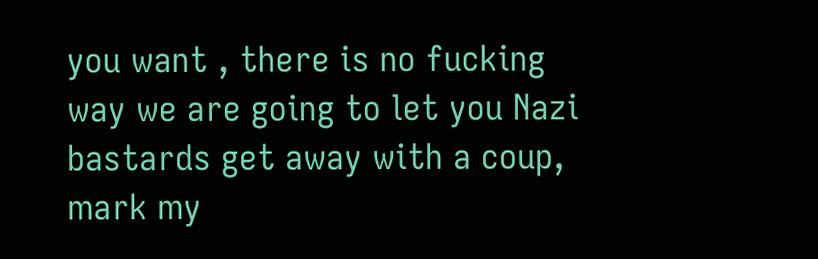you want , there is no fucking way we are going to let you Nazi bastards get away with a coup, mark my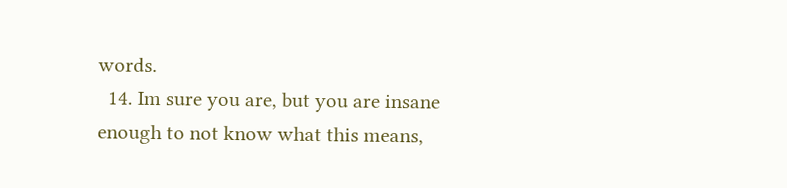words.
  14. Im sure you are, but you are insane enough to not know what this means,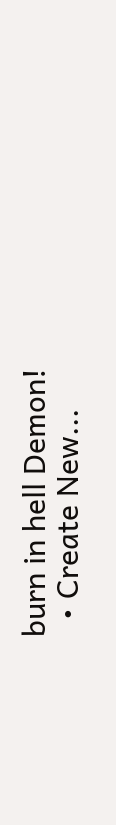burn in hell Demon!
  • Create New...